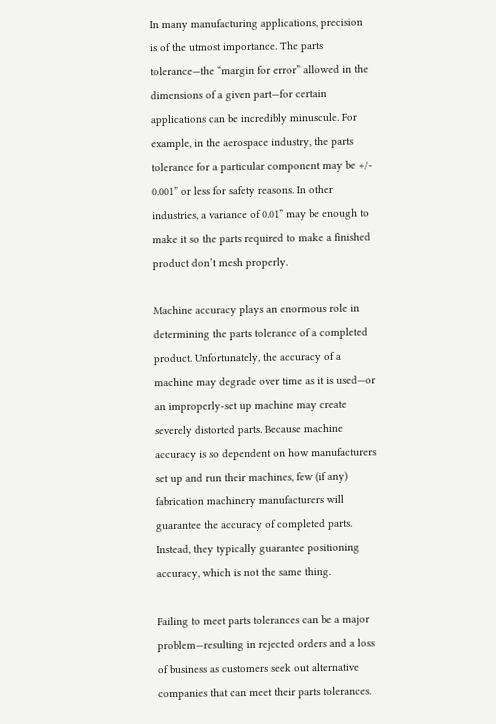In many manufacturing applications, precision is of the utmost importance. The parts tolerance—the “margin for error” allowed in the dimensions of a given part—for certain applications can be incredibly minuscule. For example, in the aerospace industry, the parts tolerance for a particular component may be +/- 0.001” or less for safety reasons. In other industries, a variance of 0.01” may be enough to make it so the parts required to make a finished product don’t mesh properly.

Machine accuracy plays an enormous role in determining the parts tolerance of a completed product. Unfortunately, the accuracy of a machine may degrade over time as it is used—or an improperly-set up machine may create severely distorted parts. Because machine accuracy is so dependent on how manufacturers set up and run their machines, few (if any) fabrication machinery manufacturers will guarantee the accuracy of completed parts. Instead, they typically guarantee positioning accuracy, which is not the same thing.

Failing to meet parts tolerances can be a major problem—resulting in rejected orders and a loss of business as customers seek out alternative companies that can meet their parts tolerances.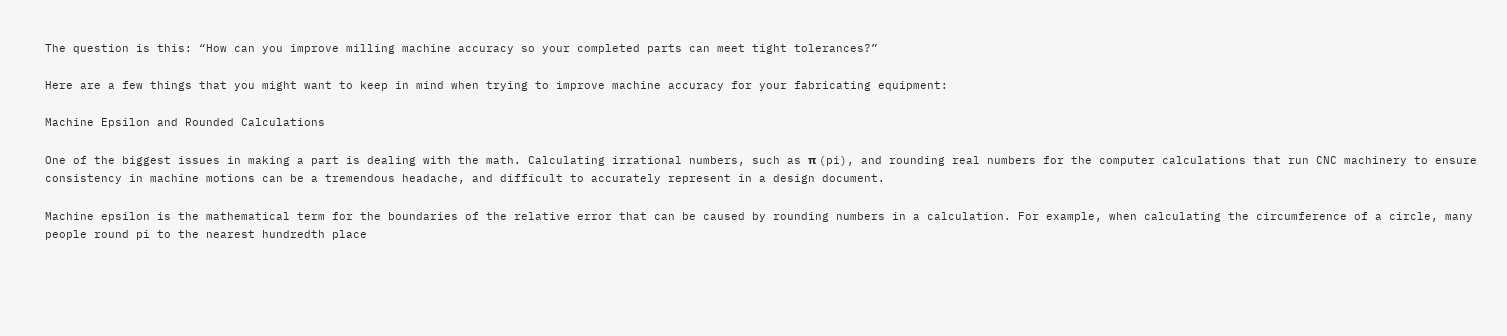The question is this: “How can you improve milling machine accuracy so your completed parts can meet tight tolerances?”

Here are a few things that you might want to keep in mind when trying to improve machine accuracy for your fabricating equipment:

Machine Epsilon and Rounded Calculations

One of the biggest issues in making a part is dealing with the math. Calculating irrational numbers, such as π (pi), and rounding real numbers for the computer calculations that run CNC machinery to ensure consistency in machine motions can be a tremendous headache, and difficult to accurately represent in a design document.

Machine epsilon is the mathematical term for the boundaries of the relative error that can be caused by rounding numbers in a calculation. For example, when calculating the circumference of a circle, many people round pi to the nearest hundredth place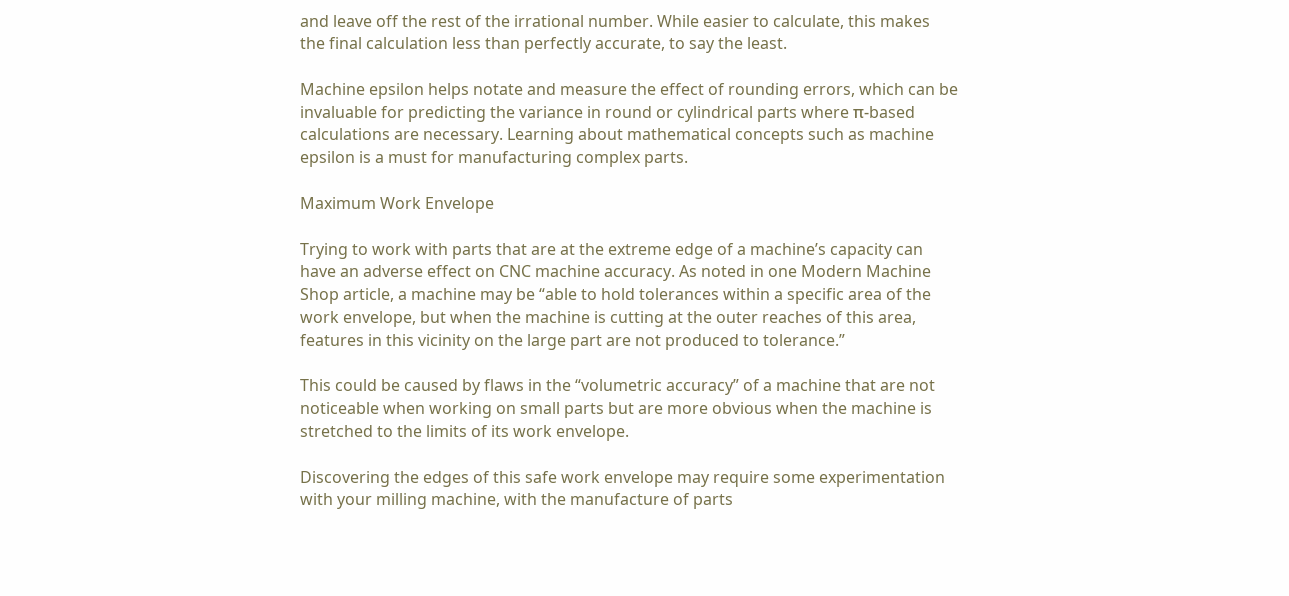and leave off the rest of the irrational number. While easier to calculate, this makes the final calculation less than perfectly accurate, to say the least.

Machine epsilon helps notate and measure the effect of rounding errors, which can be invaluable for predicting the variance in round or cylindrical parts where π-based calculations are necessary. Learning about mathematical concepts such as machine epsilon is a must for manufacturing complex parts.

Maximum Work Envelope

Trying to work with parts that are at the extreme edge of a machine’s capacity can have an adverse effect on CNC machine accuracy. As noted in one Modern Machine Shop article, a machine may be “able to hold tolerances within a specific area of the work envelope, but when the machine is cutting at the outer reaches of this area, features in this vicinity on the large part are not produced to tolerance.”

This could be caused by flaws in the “volumetric accuracy” of a machine that are not noticeable when working on small parts but are more obvious when the machine is stretched to the limits of its work envelope.

Discovering the edges of this safe work envelope may require some experimentation with your milling machine, with the manufacture of parts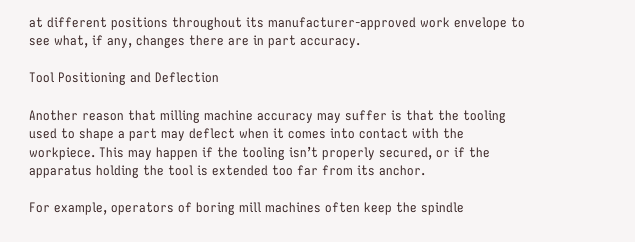at different positions throughout its manufacturer-approved work envelope to see what, if any, changes there are in part accuracy.

Tool Positioning and Deflection

Another reason that milling machine accuracy may suffer is that the tooling used to shape a part may deflect when it comes into contact with the workpiece. This may happen if the tooling isn’t properly secured, or if the apparatus holding the tool is extended too far from its anchor.

For example, operators of boring mill machines often keep the spindle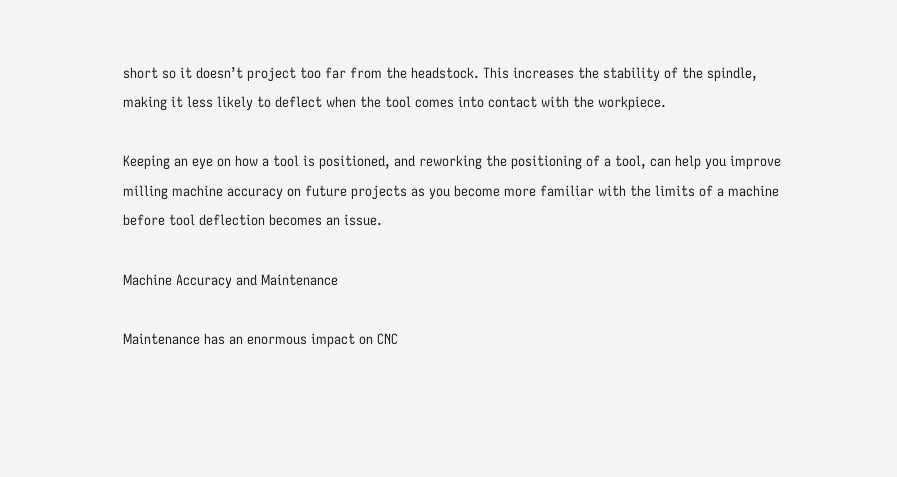short so it doesn’t project too far from the headstock. This increases the stability of the spindle, making it less likely to deflect when the tool comes into contact with the workpiece.

Keeping an eye on how a tool is positioned, and reworking the positioning of a tool, can help you improve milling machine accuracy on future projects as you become more familiar with the limits of a machine before tool deflection becomes an issue.

Machine Accuracy and Maintenance

Maintenance has an enormous impact on CNC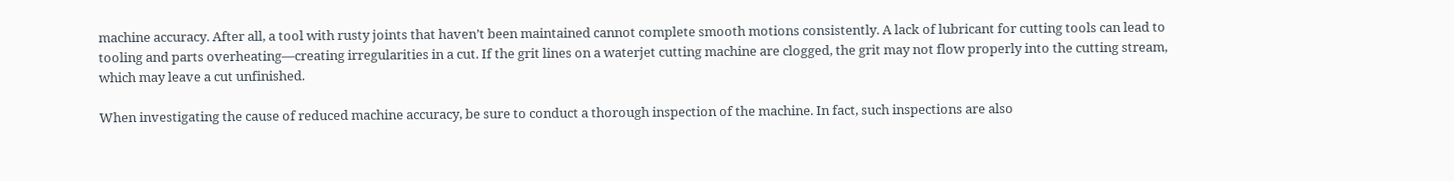machine accuracy. After all, a tool with rusty joints that haven’t been maintained cannot complete smooth motions consistently. A lack of lubricant for cutting tools can lead to tooling and parts overheating—creating irregularities in a cut. If the grit lines on a waterjet cutting machine are clogged, the grit may not flow properly into the cutting stream, which may leave a cut unfinished.

When investigating the cause of reduced machine accuracy, be sure to conduct a thorough inspection of the machine. In fact, such inspections are also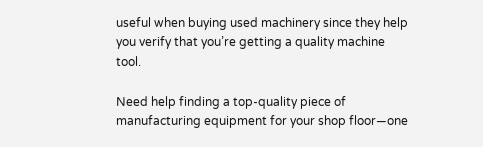useful when buying used machinery since they help you verify that you’re getting a quality machine tool.

Need help finding a top-quality piece of manufacturing equipment for your shop floor—one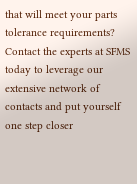that will meet your parts tolerance requirements? Contact the experts at SFMS today to leverage our extensive network of contacts and put yourself one step closer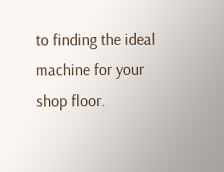to finding the ideal machine for your shop floor.